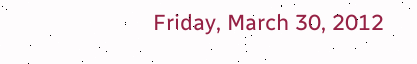Friday, March 30, 2012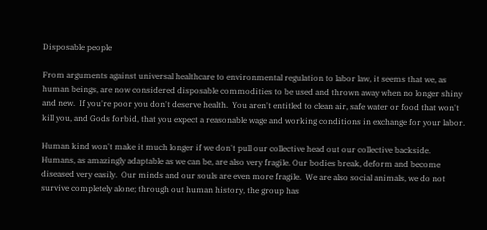Disposable people

From arguments against universal healthcare to environmental regulation to labor law, it seems that we, as human beings, are now considered disposable commodities to be used and thrown away when no longer shiny and new.  If you're poor you don't deserve health.  You aren't entitled to clean air, safe water or food that won't kill you, and Gods forbid, that you expect a reasonable wage and working conditions in exchange for your labor.

Human kind won't make it much longer if we don't pull our collective head out our collective backside.  Humans, as amazingly adaptable as we can be, are also very fragile. Our bodies break, deform and become diseased very easily.  Our minds and our souls are even more fragile.  We are also social animals, we do not survive completely alone; through out human history, the group has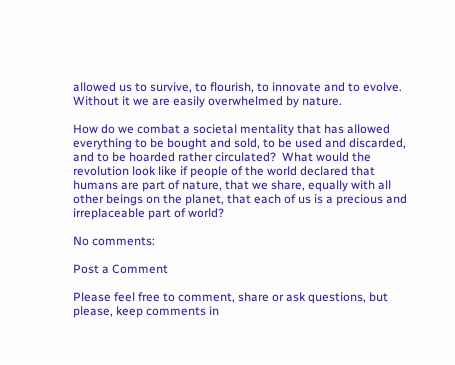allowed us to survive, to flourish, to innovate and to evolve.  Without it we are easily overwhelmed by nature.

How do we combat a societal mentality that has allowed everything to be bought and sold, to be used and discarded, and to be hoarded rather circulated?  What would the revolution look like if people of the world declared that humans are part of nature, that we share, equally with all other beings on the planet, that each of us is a precious and irreplaceable part of world?

No comments:

Post a Comment

Please feel free to comment, share or ask questions, but please, keep comments in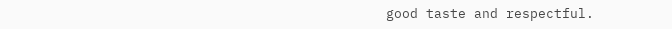good taste and respectful.